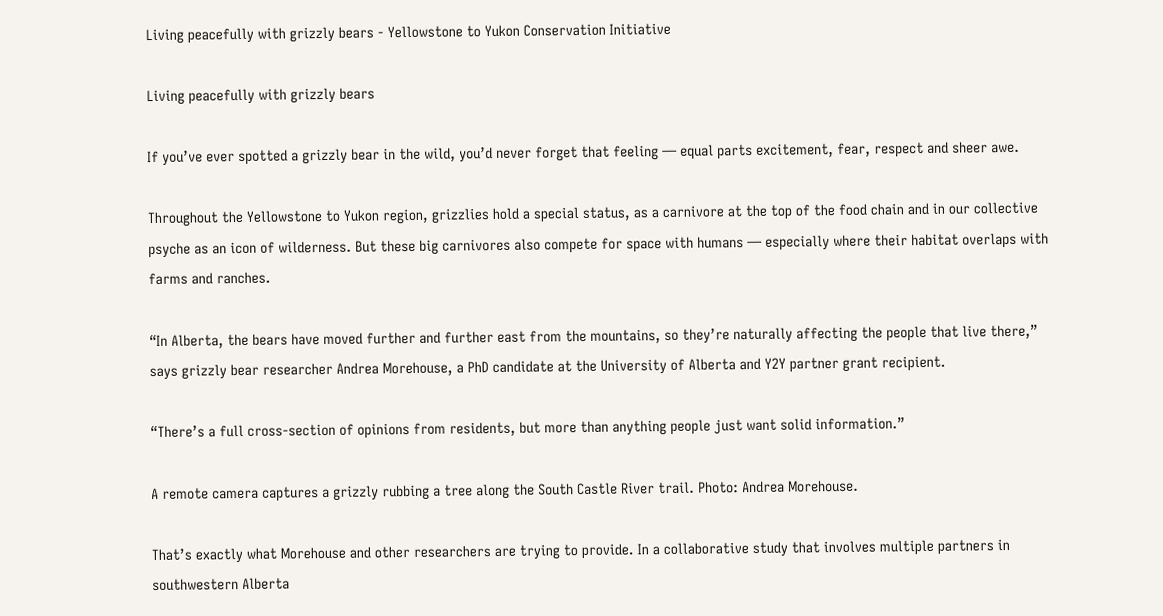Living peacefully with grizzly bears - Yellowstone to Yukon Conservation Initiative

Living peacefully with grizzly bears

If you’ve ever spotted a grizzly bear in the wild, you’d never forget that feeling — equal parts excitement, fear, respect and sheer awe.

Throughout the Yellowstone to Yukon region, grizzlies hold a special status, as a carnivore at the top of the food chain and in our collective psyche as an icon of wilderness. But these big carnivores also compete for space with humans — especially where their habitat overlaps with farms and ranches.

“In Alberta, the bears have moved further and further east from the mountains, so they’re naturally affecting the people that live there,” says grizzly bear researcher Andrea Morehouse, a PhD candidate at the University of Alberta and Y2Y partner grant recipient.

“There’s a full cross-section of opinions from residents, but more than anything people just want solid information.”

A remote camera captures a grizzly rubbing a tree along the South Castle River trail. Photo: Andrea Morehouse.

That’s exactly what Morehouse and other researchers are trying to provide. In a collaborative study that involves multiple partners in southwestern Alberta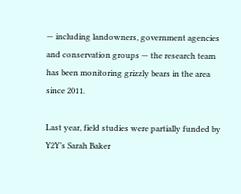— including landowners, government agencies and conservation groups — the research team has been monitoring grizzly bears in the area since 2011.

Last year, field studies were partially funded by Y2Y’s Sarah Baker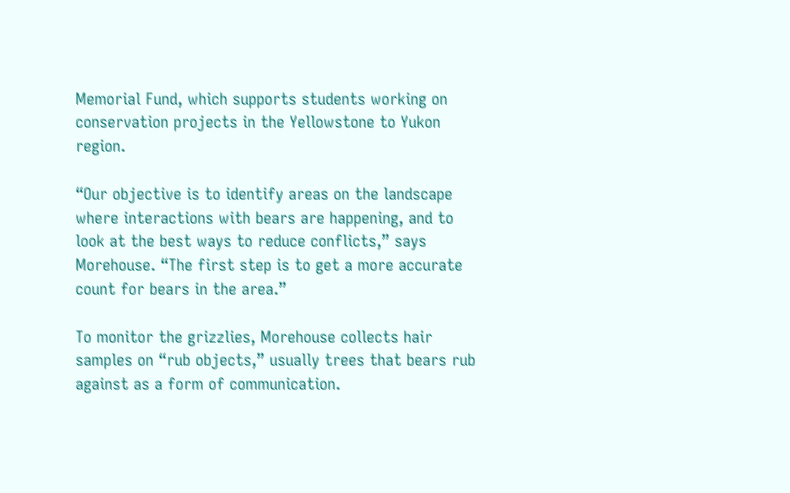Memorial Fund, which supports students working on conservation projects in the Yellowstone to Yukon region.

“Our objective is to identify areas on the landscape where interactions with bears are happening, and to look at the best ways to reduce conflicts,” says Morehouse. “The first step is to get a more accurate count for bears in the area.”

To monitor the grizzlies, Morehouse collects hair samples on “rub objects,” usually trees that bears rub against as a form of communication.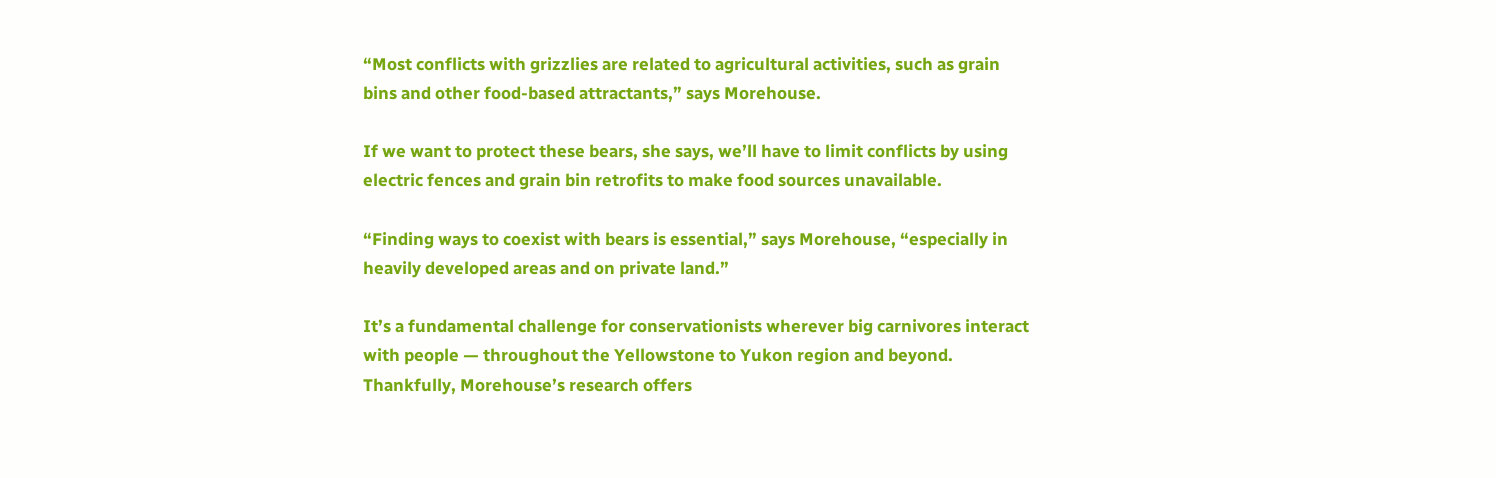“Most conflicts with grizzlies are related to agricultural activities, such as grain bins and other food-based attractants,” says Morehouse.

If we want to protect these bears, she says, we’ll have to limit conflicts by using electric fences and grain bin retrofits to make food sources unavailable.

“Finding ways to coexist with bears is essential,” says Morehouse, “especially in heavily developed areas and on private land.”

It’s a fundamental challenge for conservationists wherever big carnivores interact with people — throughout the Yellowstone to Yukon region and beyond. Thankfully, Morehouse’s research offers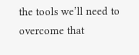the tools we’ll need to overcome that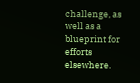challenge, as well as a blueprint for efforts elsewhere.